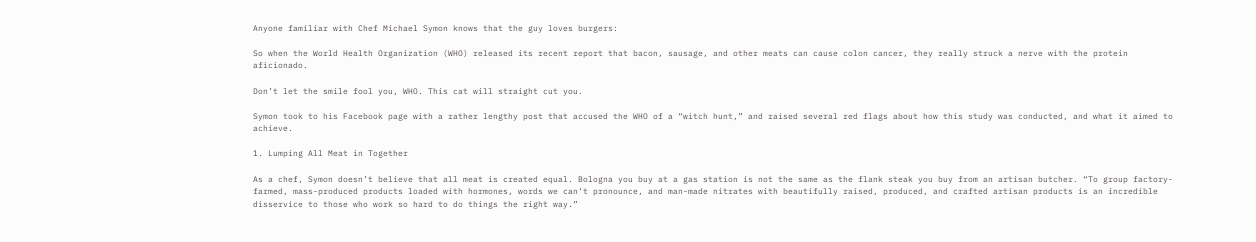Anyone familiar with Chef Michael Symon knows that the guy loves burgers:

So when the World Health Organization (WHO) released its recent report that bacon, sausage, and other meats can cause colon cancer, they really struck a nerve with the protein aficionado.

Don’t let the smile fool you, WHO. This cat will straight cut you.

Symon took to his Facebook page with a rather lengthy post that accused the WHO of a “witch hunt,” and raised several red flags about how this study was conducted, and what it aimed to achieve.

1. Lumping All Meat in Together

As a chef, Symon doesn’t believe that all meat is created equal. Bologna you buy at a gas station is not the same as the flank steak you buy from an artisan butcher. “To group factory-farmed, mass-produced products loaded with hormones, words we can’t pronounce, and man-made nitrates with beautifully raised, produced, and crafted artisan products is an incredible disservice to those who work so hard to do things the right way.”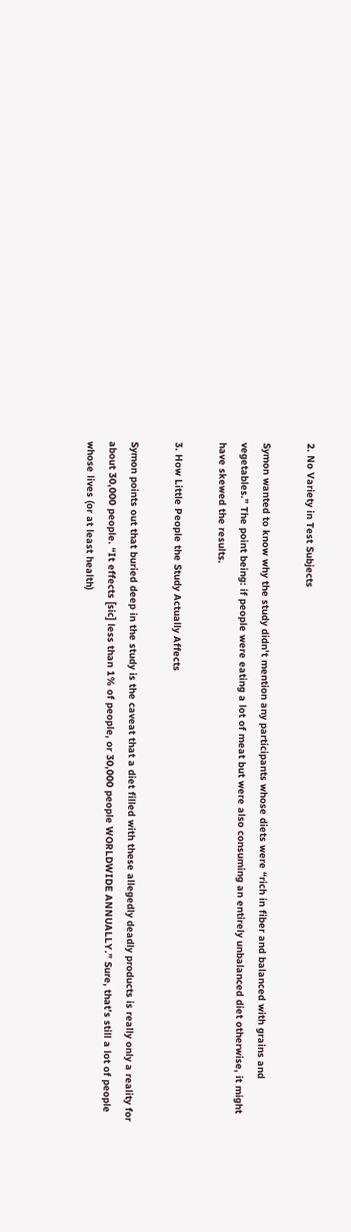2. No Variety in Test Subjects

Symon wanted to know why the study didn’t mention any participants whose diets were “rich in fiber and balanced with grains and vegetables.” The point being: if people were eating a lot of meat but were also consuming an entirely unbalanced diet otherwise, it might have skewed the results.

3. How Little People the Study Actually Affects

Symon points out that buried deep in the study is the caveat that a diet filled with these allegedly deadly products is really only a reality for about 30,000 people. “It effects [sic] less than 1% of people, or 30,000 people WORLDWIDE ANNUALLY.” Sure, that’s still a lot of people whose lives (or at least health)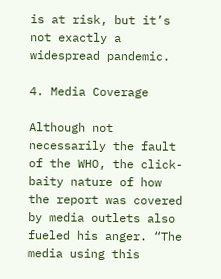is at risk, but it’s not exactly a widespread pandemic.

4. Media Coverage

Although not necessarily the fault of the WHO, the click-baity nature of how the report was covered by media outlets also fueled his anger. “The media using this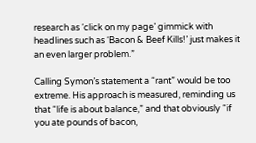research as ‘click on my page’ gimmick with headlines such as ‘Bacon & Beef Kills!’ just makes it an even larger problem.”

Calling Symon’s statement a “rant” would be too extreme. His approach is measured, reminding us that “life is about balance,” and that obviously “if you ate pounds of bacon,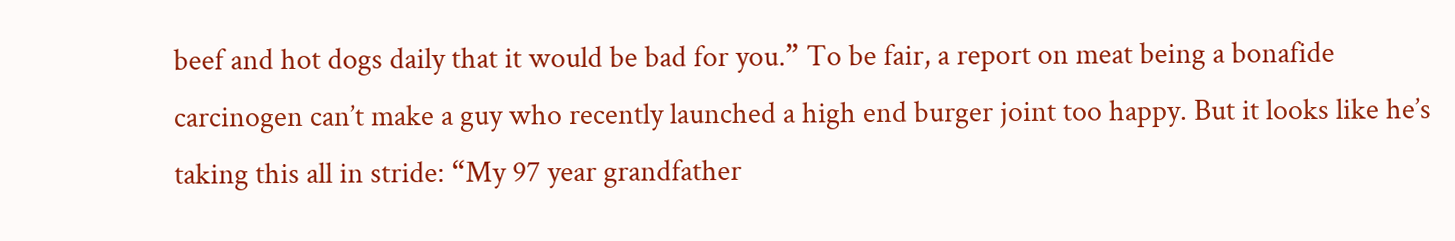beef and hot dogs daily that it would be bad for you.” To be fair, a report on meat being a bonafide carcinogen can’t make a guy who recently launched a high end burger joint too happy. But it looks like he’s taking this all in stride: “My 97 year grandfather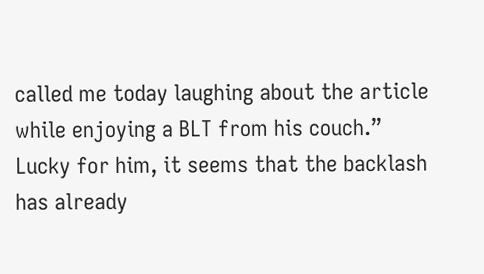called me today laughing about the article while enjoying a BLT from his couch.” Lucky for him, it seems that the backlash has already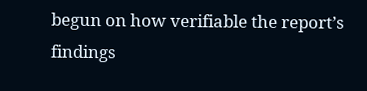begun on how verifiable the report’s findings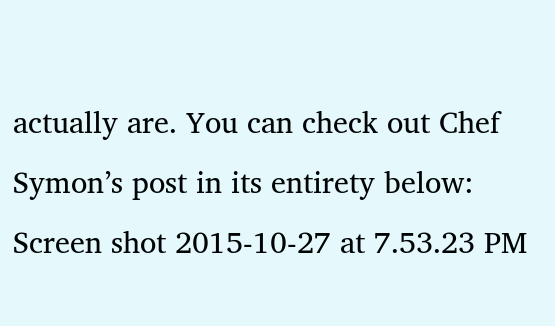actually are. You can check out Chef Symon’s post in its entirety below: Screen shot 2015-10-27 at 7.53.23 PM